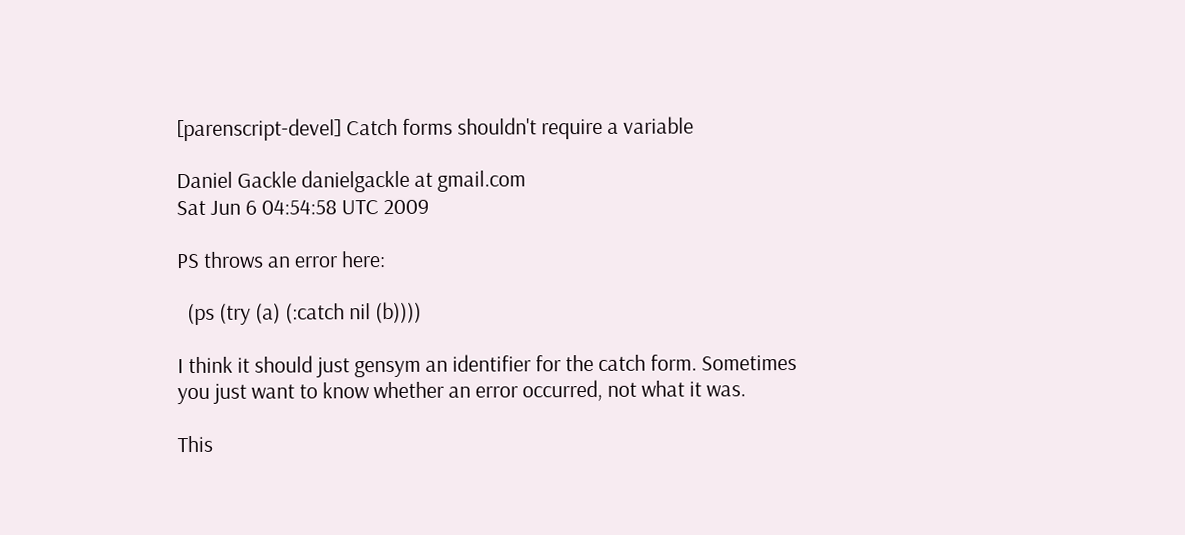[parenscript-devel] Catch forms shouldn't require a variable

Daniel Gackle danielgackle at gmail.com
Sat Jun 6 04:54:58 UTC 2009

PS throws an error here:

  (ps (try (a) (:catch nil (b))))

I think it should just gensym an identifier for the catch form. Sometimes
you just want to know whether an error occurred, not what it was.

This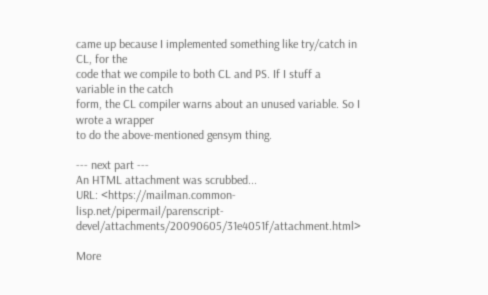came up because I implemented something like try/catch in CL, for the
code that we compile to both CL and PS. If I stuff a variable in the catch
form, the CL compiler warns about an unused variable. So I wrote a wrapper
to do the above-mentioned gensym thing.

--- next part ---
An HTML attachment was scrubbed...
URL: <https://mailman.common-lisp.net/pipermail/parenscript-devel/attachments/20090605/31e4051f/attachment.html>

More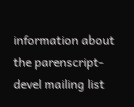information about the parenscript-devel mailing list